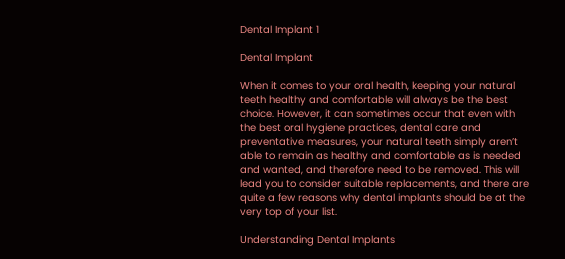Dental Implant 1

Dental Implant

When it comes to your oral health, keeping your natural teeth healthy and comfortable will always be the best choice. However, it can sometimes occur that even with the best oral hygiene practices, dental care and preventative measures, your natural teeth simply aren’t able to remain as healthy and comfortable as is needed and wanted, and therefore need to be removed. This will lead you to consider suitable replacements, and there are quite a few reasons why dental implants should be at the very top of your list.

Understanding Dental Implants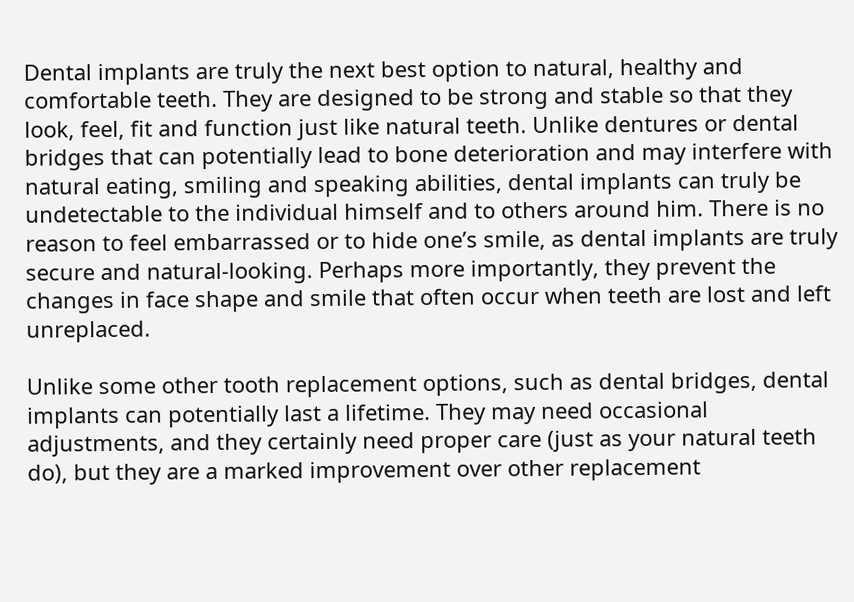Dental implants are truly the next best option to natural, healthy and comfortable teeth. They are designed to be strong and stable so that they look, feel, fit and function just like natural teeth. Unlike dentures or dental bridges that can potentially lead to bone deterioration and may interfere with natural eating, smiling and speaking abilities, dental implants can truly be undetectable to the individual himself and to others around him. There is no reason to feel embarrassed or to hide one’s smile, as dental implants are truly secure and natural-looking. Perhaps more importantly, they prevent the changes in face shape and smile that often occur when teeth are lost and left unreplaced.

Unlike some other tooth replacement options, such as dental bridges, dental implants can potentially last a lifetime. They may need occasional adjustments, and they certainly need proper care (just as your natural teeth do), but they are a marked improvement over other replacement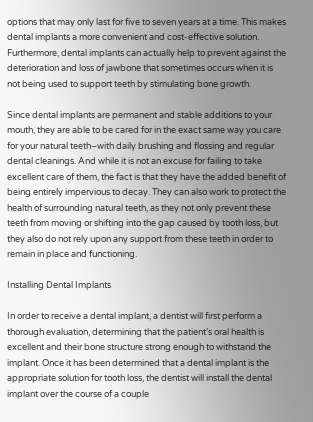options that may only last for five to seven years at a time. This makes dental implants a more convenient and cost-effective solution. Furthermore, dental implants can actually help to prevent against the deterioration and loss of jawbone that sometimes occurs when it is not being used to support teeth by stimulating bone growth.

Since dental implants are permanent and stable additions to your mouth, they are able to be cared for in the exact same way you care for your natural teeth–with daily brushing and flossing and regular dental cleanings. And while it is not an excuse for failing to take excellent care of them, the fact is that they have the added benefit of being entirely impervious to decay. They can also work to protect the health of surrounding natural teeth, as they not only prevent these teeth from moving or shifting into the gap caused by tooth loss, but they also do not rely upon any support from these teeth in order to remain in place and functioning.

Installing Dental Implants

In order to receive a dental implant, a dentist will first perform a thorough evaluation, determining that the patient’s oral health is excellent and their bone structure strong enough to withstand the implant. Once it has been determined that a dental implant is the appropriate solution for tooth loss, the dentist will install the dental implant over the course of a couple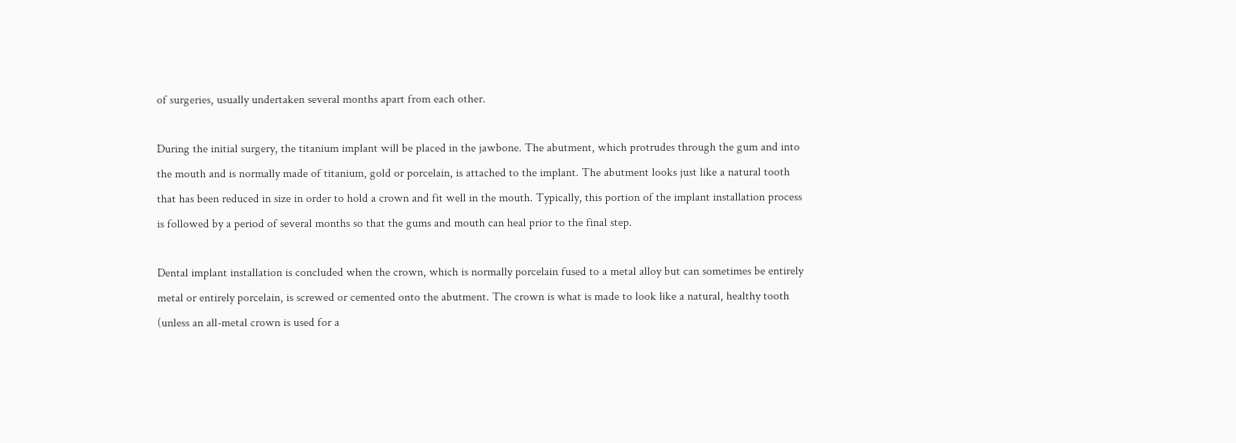of surgeries, usually undertaken several months apart from each other.

During the initial surgery, the titanium implant will be placed in the jawbone. The abutment, which protrudes through the gum and into the mouth and is normally made of titanium, gold or porcelain, is attached to the implant. The abutment looks just like a natural tooth that has been reduced in size in order to hold a crown and fit well in the mouth. Typically, this portion of the implant installation process is followed by a period of several months so that the gums and mouth can heal prior to the final step.

Dental implant installation is concluded when the crown, which is normally porcelain fused to a metal alloy but can sometimes be entirely metal or entirely porcelain, is screwed or cemented onto the abutment. The crown is what is made to look like a natural, healthy tooth (unless an all-metal crown is used for a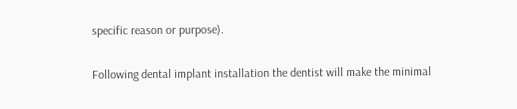specific reason or purpose).

Following dental implant installation the dentist will make the minimal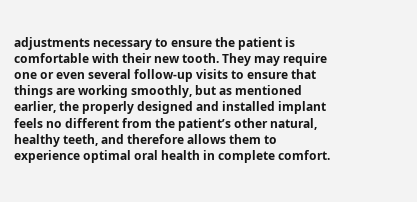adjustments necessary to ensure the patient is comfortable with their new tooth. They may require one or even several follow-up visits to ensure that things are working smoothly, but as mentioned earlier, the properly designed and installed implant feels no different from the patient’s other natural, healthy teeth, and therefore allows them to experience optimal oral health in complete comfort.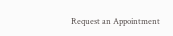Request an Appointment